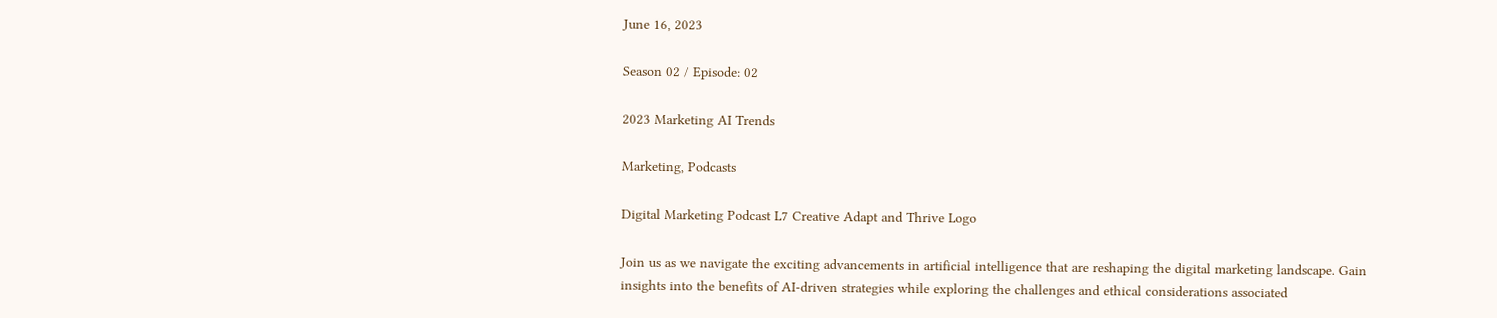June 16, 2023

Season 02 / Episode: 02

2023 Marketing AI Trends

Marketing, Podcasts

Digital Marketing Podcast L7 Creative Adapt and Thrive Logo

Join us as we navigate the exciting advancements in artificial intelligence that are reshaping the digital marketing landscape. Gain insights into the benefits of AI-driven strategies while exploring the challenges and ethical considerations associated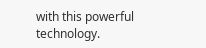with this powerful technology.